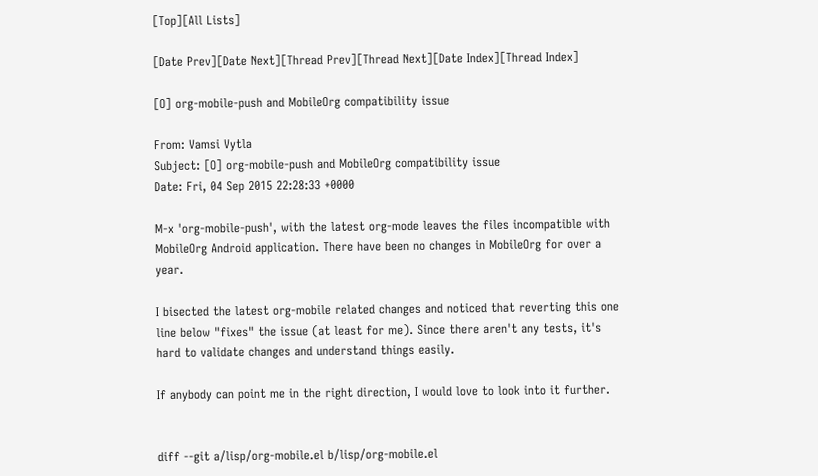[Top][All Lists]

[Date Prev][Date Next][Thread Prev][Thread Next][Date Index][Thread Index]

[O] org-mobile-push and MobileOrg compatibility issue

From: Vamsi Vytla
Subject: [O] org-mobile-push and MobileOrg compatibility issue
Date: Fri, 04 Sep 2015 22:28:33 +0000

M-x 'org-mobile-push', with the latest org-mode leaves the files incompatible with MobileOrg Android application. There have been no changes in MobileOrg for over a year.

I bisected the latest org-mobile related changes and noticed that reverting this one line below "fixes" the issue (at least for me). Since there aren't any tests, it's hard to validate changes and understand things easily.

If anybody can point me in the right direction, I would love to look into it further.


diff --git a/lisp/org-mobile.el b/lisp/org-mobile.el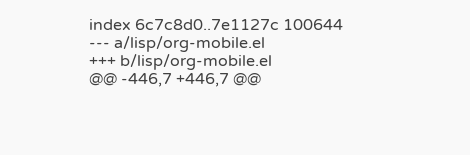index 6c7c8d0..7e1127c 100644
--- a/lisp/org-mobile.el
+++ b/lisp/org-mobile.el
@@ -446,7 +446,7 @@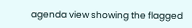agenda view showing the flagged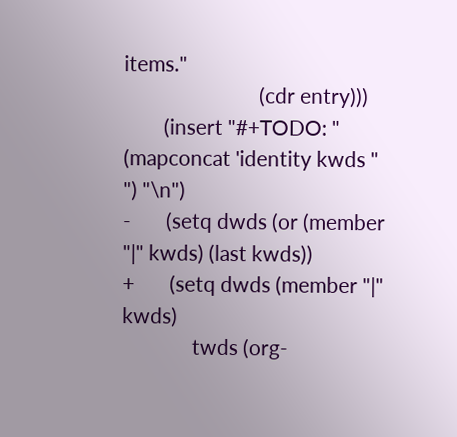items."
                           (cdr entry)))
        (insert "#+TODO: " (mapconcat 'identity kwds " ") "\n")
-       (setq dwds (or (member "|" kwds) (last kwds))
+       (setq dwds (member "|" kwds)
              twds (org-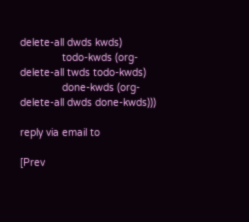delete-all dwds kwds)
              todo-kwds (org-delete-all twds todo-kwds)
              done-kwds (org-delete-all dwds done-kwds)))

reply via email to

[Prev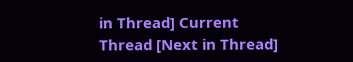in Thread] Current Thread [Next in Thread]